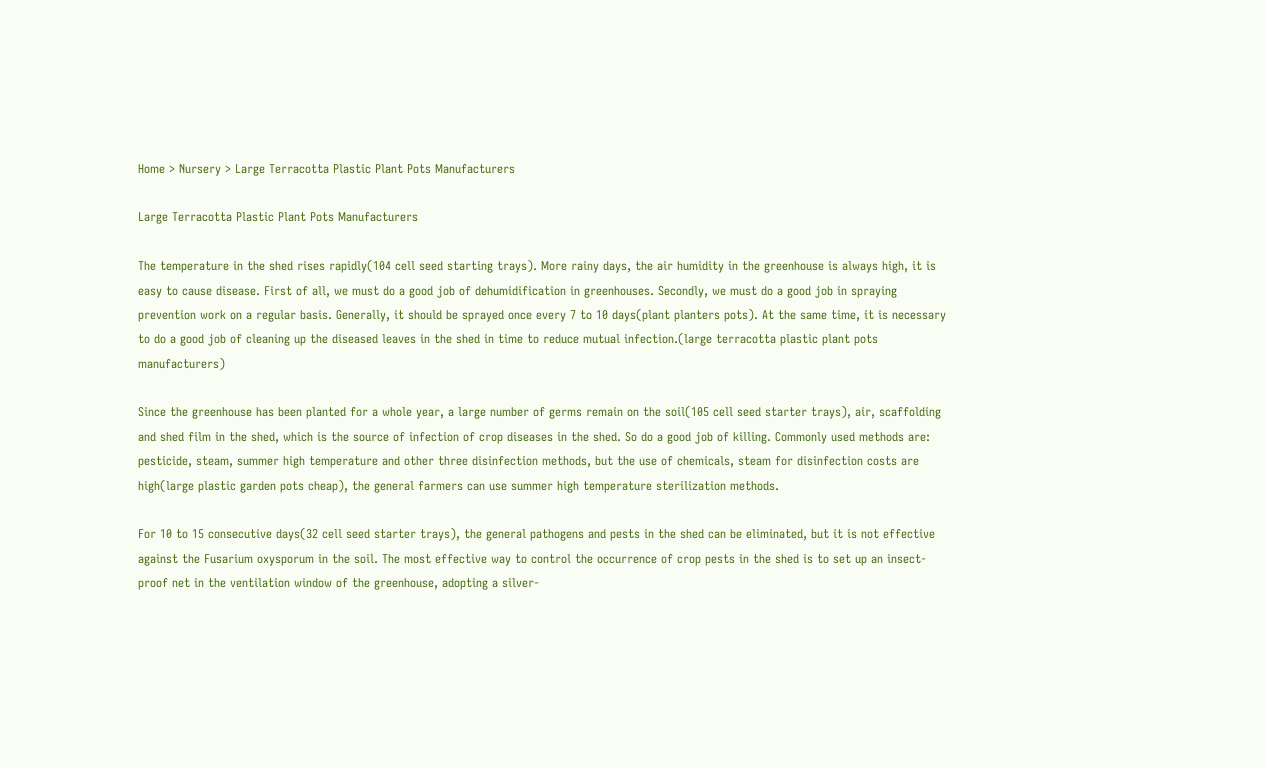Home > Nursery > Large Terracotta Plastic Plant Pots Manufacturers

Large Terracotta Plastic Plant Pots Manufacturers

The temperature in the shed rises rapidly(104 cell seed starting trays). More rainy days, the air humidity in the greenhouse is always high, it is easy to cause disease. First of all, we must do a good job of dehumidification in greenhouses. Secondly, we must do a good job in spraying prevention work on a regular basis. Generally, it should be sprayed once every 7 to 10 days(plant planters pots). At the same time, it is necessary to do a good job of cleaning up the diseased leaves in the shed in time to reduce mutual infection.(large terracotta plastic plant pots manufacturers)

Since the greenhouse has been planted for a whole year, a large number of germs remain on the soil(105 cell seed starter trays), air, scaffolding and shed film in the shed, which is the source of infection of crop diseases in the shed. So do a good job of killing. Commonly used methods are: pesticide, steam, summer high temperature and other three disinfection methods, but the use of chemicals, steam for disinfection costs are high(large plastic garden pots cheap), the general farmers can use summer high temperature sterilization methods.

For 10 to 15 consecutive days(32 cell seed starter trays), the general pathogens and pests in the shed can be eliminated, but it is not effective against the Fusarium oxysporum in the soil. The most effective way to control the occurrence of crop pests in the shed is to set up an insect-proof net in the ventilation window of the greenhouse, adopting a silver-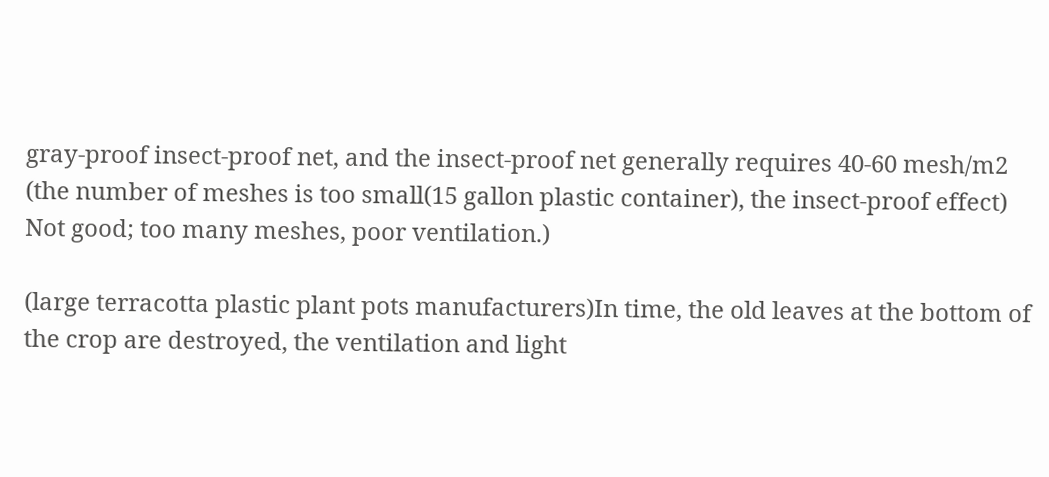gray-proof insect-proof net, and the insect-proof net generally requires 40-60 mesh/m2 (the number of meshes is too small(15 gallon plastic container), the insect-proof effect) Not good; too many meshes, poor ventilation.)

(large terracotta plastic plant pots manufacturers)In time, the old leaves at the bottom of the crop are destroyed, the ventilation and light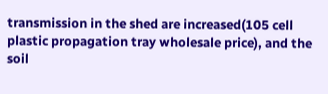transmission in the shed are increased(105 cell plastic propagation tray wholesale price), and the soil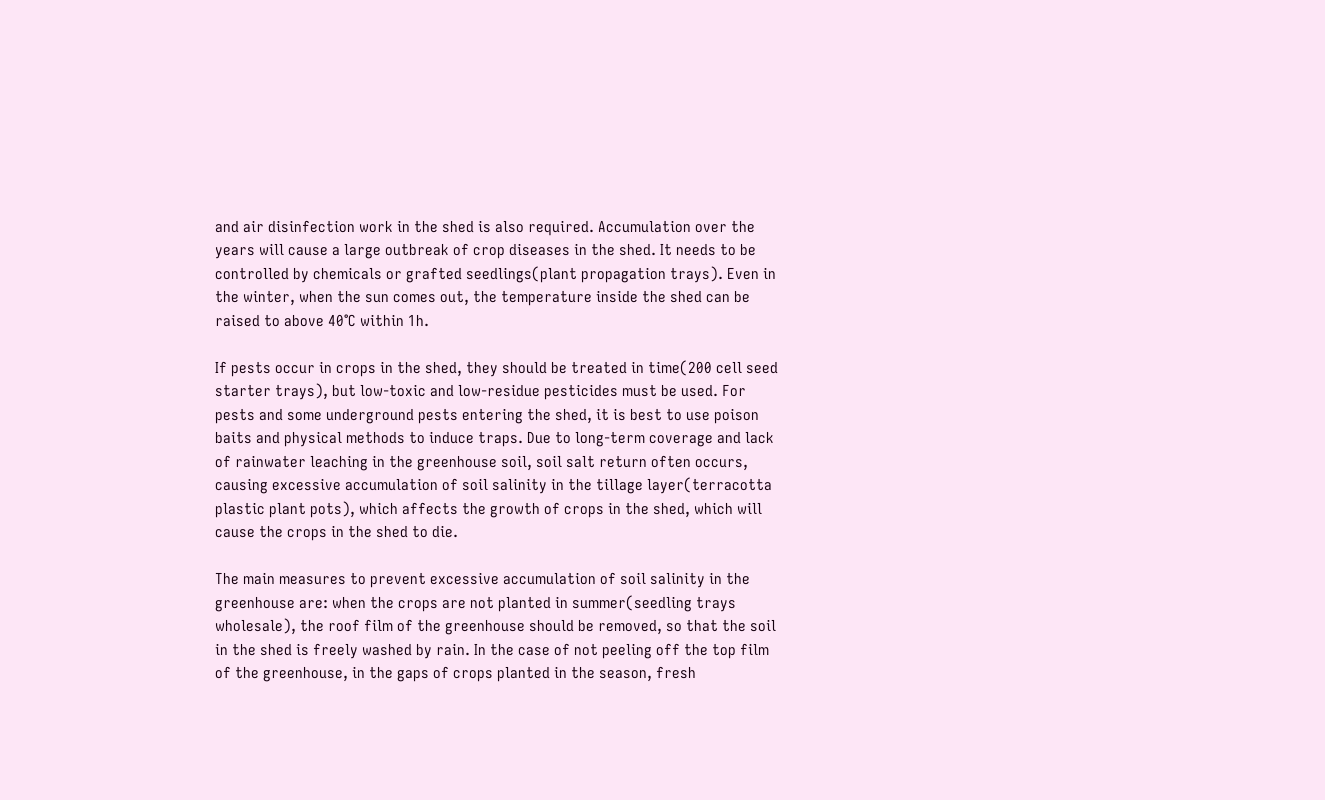and air disinfection work in the shed is also required. Accumulation over the years will cause a large outbreak of crop diseases in the shed. It needs to be controlled by chemicals or grafted seedlings(plant propagation trays). Even in the winter, when the sun comes out, the temperature inside the shed can be raised to above 40°C within 1h.

If pests occur in crops in the shed, they should be treated in time(200 cell seed starter trays), but low-toxic and low-residue pesticides must be used. For pests and some underground pests entering the shed, it is best to use poison baits and physical methods to induce traps. Due to long-term coverage and lack of rainwater leaching in the greenhouse soil, soil salt return often occurs, causing excessive accumulation of soil salinity in the tillage layer(terracotta plastic plant pots), which affects the growth of crops in the shed, which will cause the crops in the shed to die.

The main measures to prevent excessive accumulation of soil salinity in the greenhouse are: when the crops are not planted in summer(seedling trays wholesale), the roof film of the greenhouse should be removed, so that the soil in the shed is freely washed by rain. In the case of not peeling off the top film of the greenhouse, in the gaps of crops planted in the season, fresh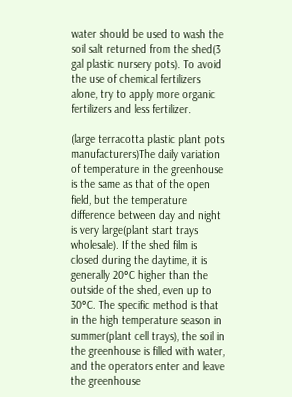water should be used to wash the soil salt returned from the shed(3 gal plastic nursery pots). To avoid the use of chemical fertilizers alone, try to apply more organic fertilizers and less fertilizer.

(large terracotta plastic plant pots manufacturers)The daily variation of temperature in the greenhouse is the same as that of the open field, but the temperature difference between day and night is very large(plant start trays wholesale). If the shed film is closed during the daytime, it is generally 20°C higher than the outside of the shed, even up to 30°C. The specific method is that in the high temperature season in summer(plant cell trays), the soil in the greenhouse is filled with water, and the operators enter and leave the greenhouse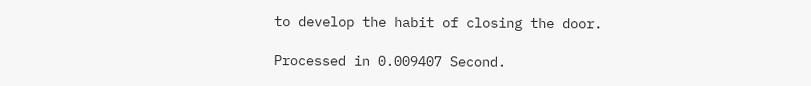to develop the habit of closing the door.

Processed in 0.009407 Second.